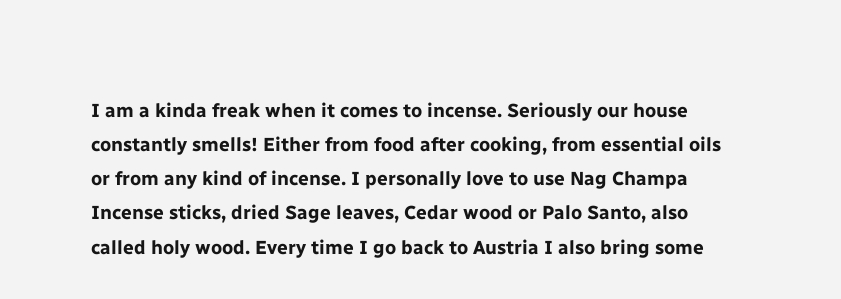I am a kinda freak when it comes to incense. Seriously our house constantly smells! Either from food after cooking, from essential oils or from any kind of incense. I personally love to use Nag Champa Incense sticks, dried Sage leaves, Cedar wood or Palo Santo, also called holy wood. Every time I go back to Austria I also bring some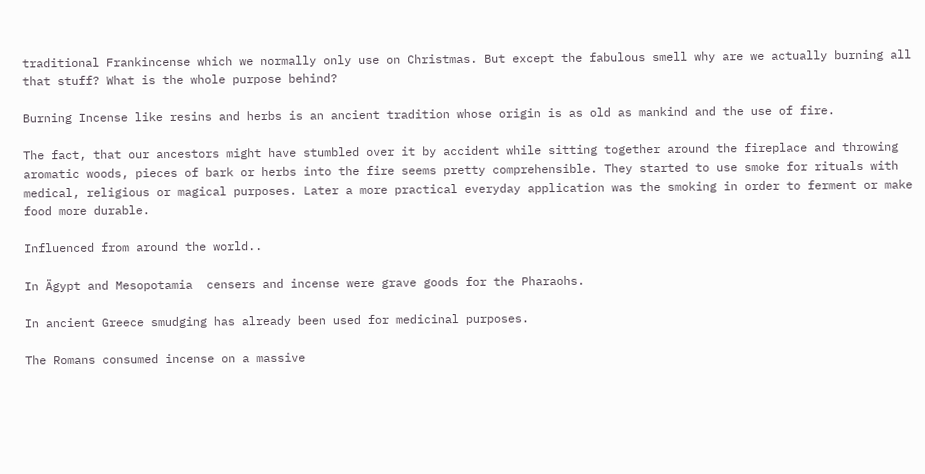traditional Frankincense which we normally only use on Christmas. But except the fabulous smell why are we actually burning all that stuff? What is the whole purpose behind?

Burning Incense like resins and herbs is an ancient tradition whose origin is as old as mankind and the use of fire.

The fact, that our ancestors might have stumbled over it by accident while sitting together around the fireplace and throwing aromatic woods, pieces of bark or herbs into the fire seems pretty comprehensible. They started to use smoke for rituals with medical, religious or magical purposes. Later a more practical everyday application was the smoking in order to ferment or make food more durable.

Influenced from around the world..

In Ägypt and Mesopotamia  censers and incense were grave goods for the Pharaohs.

In ancient Greece smudging has already been used for medicinal purposes.

The Romans consumed incense on a massive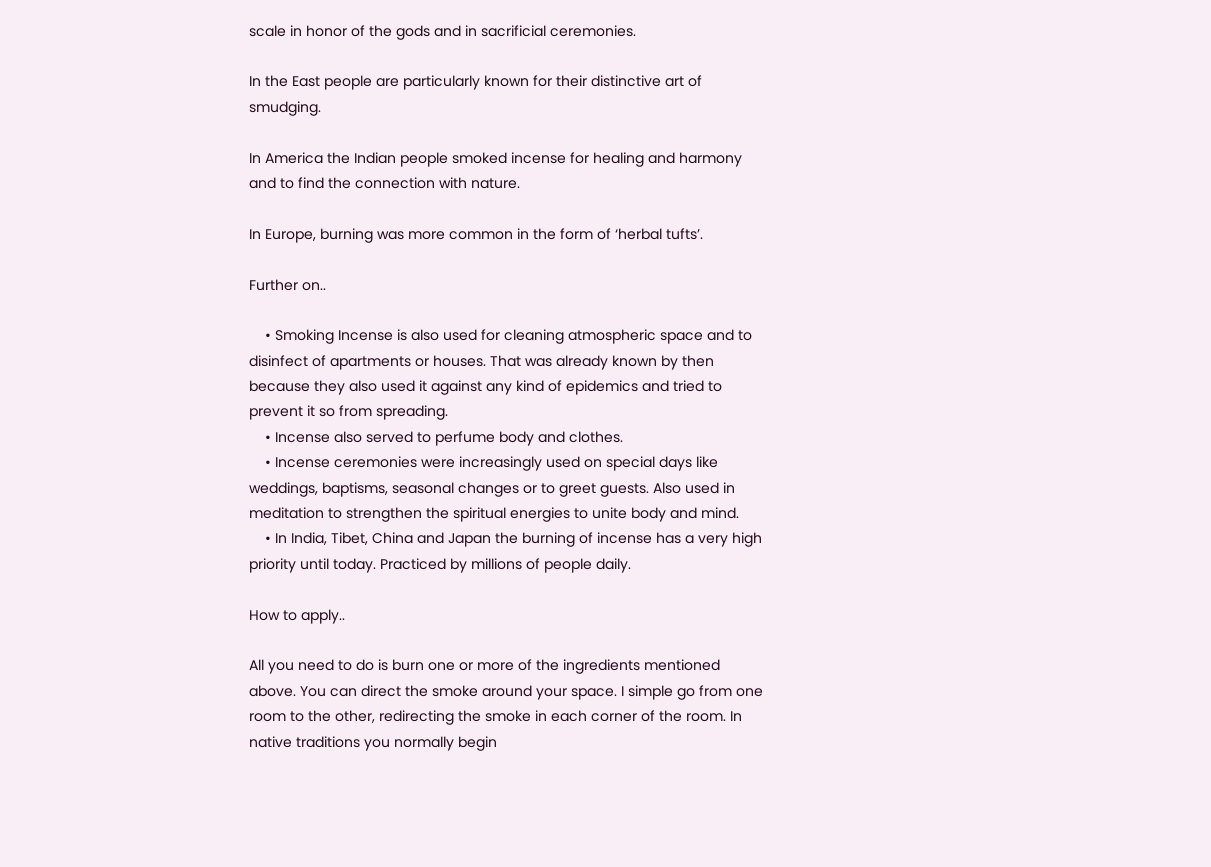scale in honor of the gods and in sacrificial ceremonies.

In the East people are particularly known for their distinctive art of smudging.

In America the Indian people smoked incense for healing and harmony and to find the connection with nature.

In Europe, burning was more common in the form of ‘herbal tufts’.

Further on..

    • Smoking Incense is also used for cleaning atmospheric space and to disinfect of apartments or houses. That was already known by then because they also used it against any kind of epidemics and tried to prevent it so from spreading.
    • Incense also served to perfume body and clothes.
    • Incense ceremonies were increasingly used on special days like weddings, baptisms, seasonal changes or to greet guests. Also used in meditation to strengthen the spiritual energies to unite body and mind.
    • In India, Tibet, China and Japan the burning of incense has a very high priority until today. Practiced by millions of people daily.

How to apply..

All you need to do is burn one or more of the ingredients mentioned above. You can direct the smoke around your space. I simple go from one room to the other, redirecting the smoke in each corner of the room. In native traditions you normally begin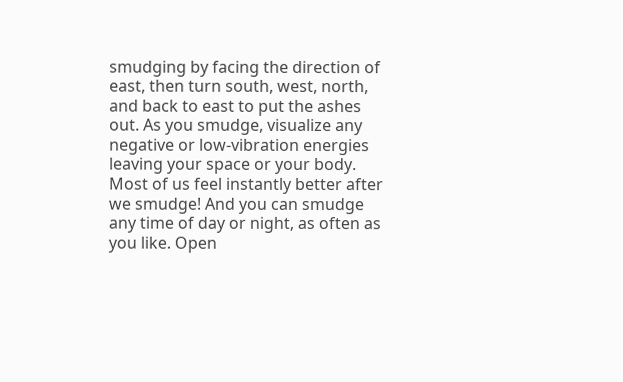smudging by facing the direction of east, then turn south, west, north, and back to east to put the ashes out. As you smudge, visualize any negative or low-vibration energies leaving your space or your body. Most of us feel instantly better after we smudge! And you can smudge any time of day or night, as often as you like. Open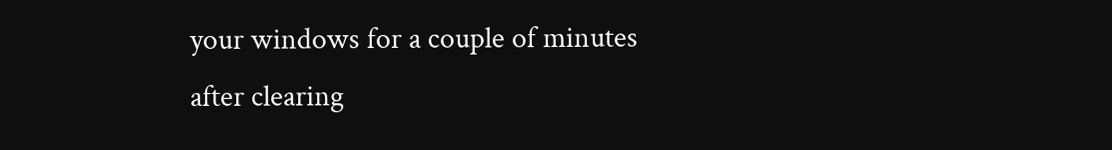your windows for a couple of minutes after clearing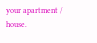your apartment / house.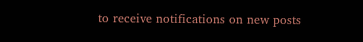to receive notifications on new posts